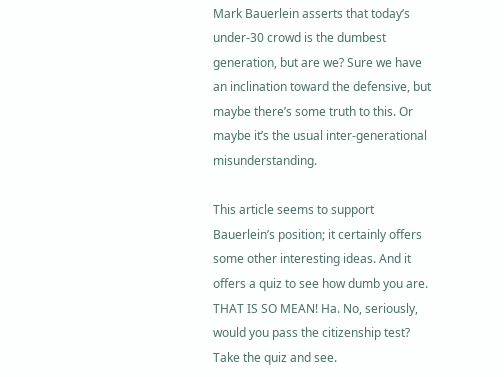Mark Bauerlein asserts that today’s under-30 crowd is the dumbest generation, but are we? Sure we have an inclination toward the defensive, but maybe there’s some truth to this. Or maybe it’s the usual inter-generational misunderstanding.

This article seems to support Bauerlein’s position; it certainly offers some other interesting ideas. And it offers a quiz to see how dumb you are. THAT IS SO MEAN! Ha. No, seriously, would you pass the citizenship test? Take the quiz and see.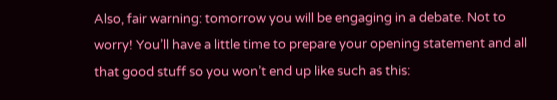Also, fair warning: tomorrow you will be engaging in a debate. Not to worry! You’ll have a little time to prepare your opening statement and all that good stuff so you won’t end up like such as this: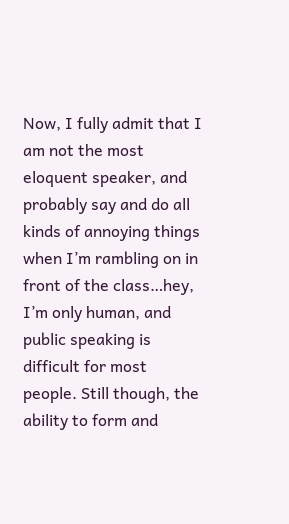Now, I fully admit that I am not the most eloquent speaker, and probably say and do all kinds of annoying things when I’m rambling on in front of the class…hey, I’m only human, and public speaking is difficult for most people. Still though, the ability to form and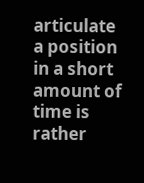articulate a position in a short amount of time is rather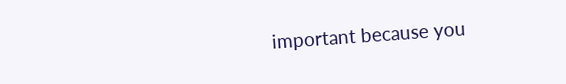important because you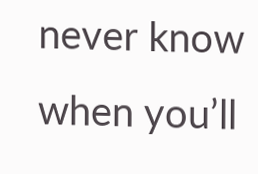never know when you’ll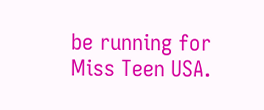be running for Miss Teen USA.